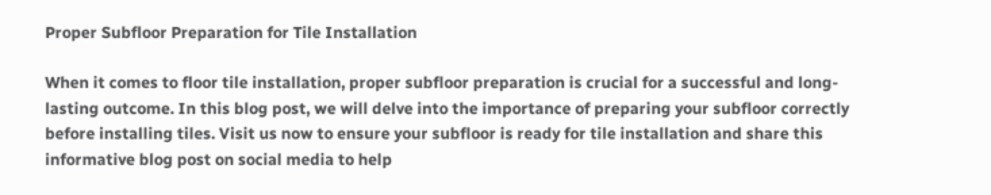Proper Subfloor Preparation for Tile Installation

When it comes to floor tile installation, proper subfloor preparation is crucial for a successful and long-lasting outcome. In this blog post, we will delve into the importance of preparing your subfloor correctly before installing tiles. Visit us now to ensure your subfloor is ready for tile installation and share this informative blog post on social media to help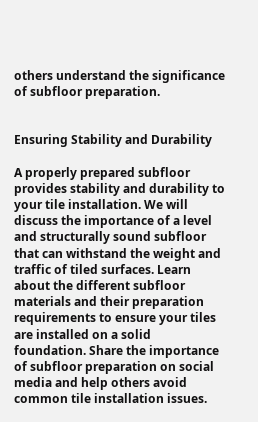others understand the significance of subfloor preparation.


Ensuring Stability and Durability

A properly prepared subfloor provides stability and durability to your tile installation. We will discuss the importance of a level and structurally sound subfloor that can withstand the weight and traffic of tiled surfaces. Learn about the different subfloor materials and their preparation requirements to ensure your tiles are installed on a solid foundation. Share the importance of subfloor preparation on social media and help others avoid common tile installation issues.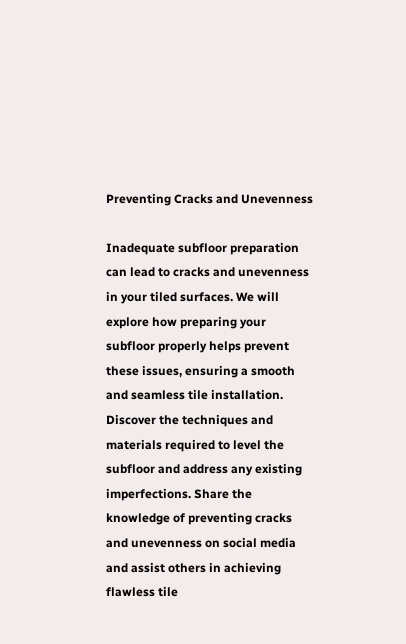Preventing Cracks and Unevenness

Inadequate subfloor preparation can lead to cracks and unevenness in your tiled surfaces. We will explore how preparing your subfloor properly helps prevent these issues, ensuring a smooth and seamless tile installation. Discover the techniques and materials required to level the subfloor and address any existing imperfections. Share the knowledge of preventing cracks and unevenness on social media and assist others in achieving flawless tile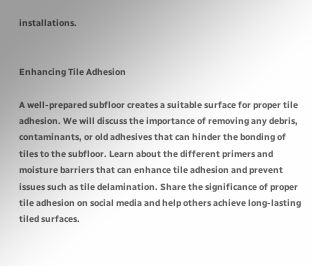installations.


Enhancing Tile Adhesion

A well-prepared subfloor creates a suitable surface for proper tile adhesion. We will discuss the importance of removing any debris, contaminants, or old adhesives that can hinder the bonding of tiles to the subfloor. Learn about the different primers and moisture barriers that can enhance tile adhesion and prevent issues such as tile delamination. Share the significance of proper tile adhesion on social media and help others achieve long-lasting tiled surfaces.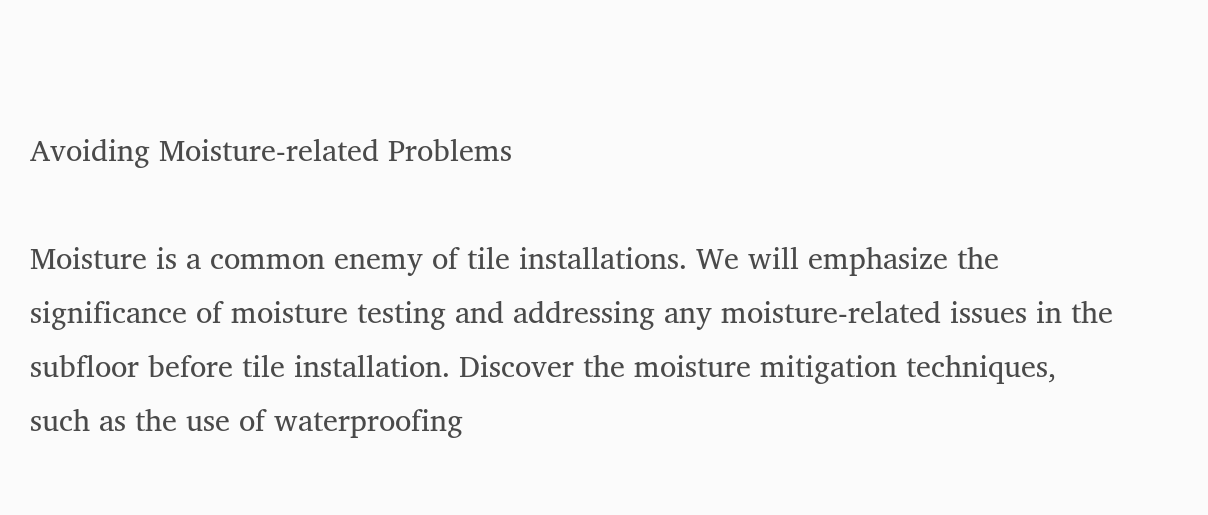Avoiding Moisture-related Problems

Moisture is a common enemy of tile installations. We will emphasize the significance of moisture testing and addressing any moisture-related issues in the subfloor before tile installation. Discover the moisture mitigation techniques, such as the use of waterproofing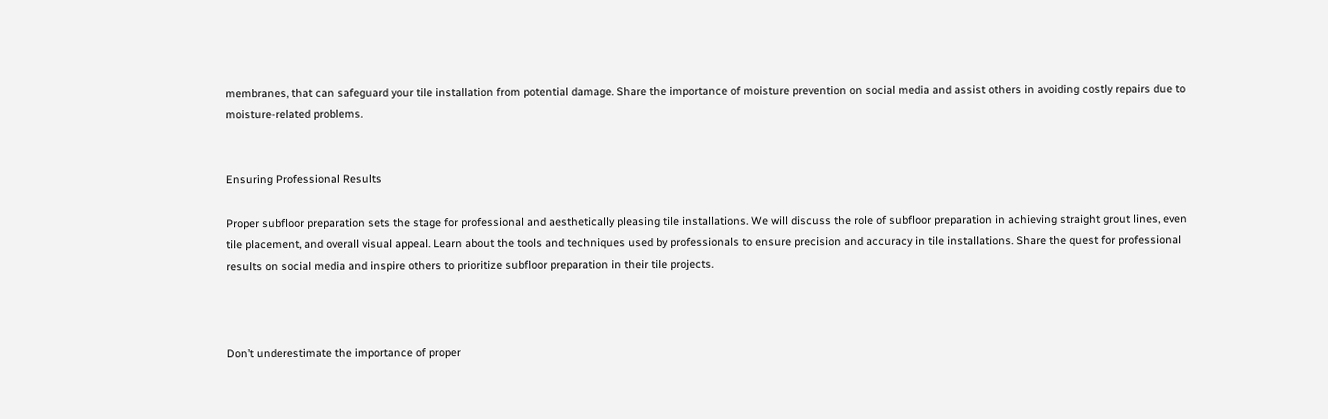membranes, that can safeguard your tile installation from potential damage. Share the importance of moisture prevention on social media and assist others in avoiding costly repairs due to moisture-related problems.


Ensuring Professional Results

Proper subfloor preparation sets the stage for professional and aesthetically pleasing tile installations. We will discuss the role of subfloor preparation in achieving straight grout lines, even tile placement, and overall visual appeal. Learn about the tools and techniques used by professionals to ensure precision and accuracy in tile installations. Share the quest for professional results on social media and inspire others to prioritize subfloor preparation in their tile projects.



Don’t underestimate the importance of proper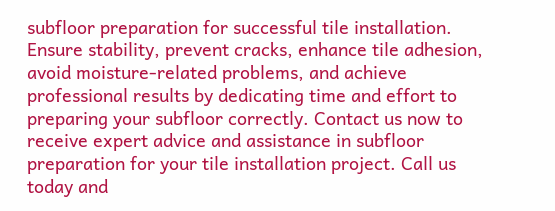subfloor preparation for successful tile installation. Ensure stability, prevent cracks, enhance tile adhesion, avoid moisture-related problems, and achieve professional results by dedicating time and effort to preparing your subfloor correctly. Contact us now to receive expert advice and assistance in subfloor preparation for your tile installation project. Call us today and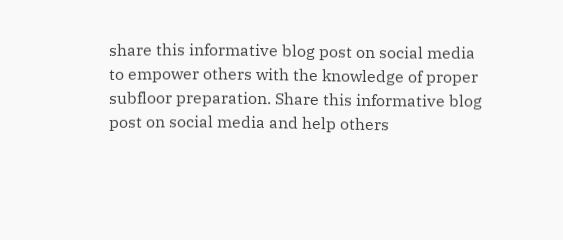share this informative blog post on social media to empower others with the knowledge of proper subfloor preparation. Share this informative blog post on social media and help others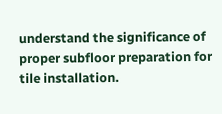understand the significance of proper subfloor preparation for tile installation.